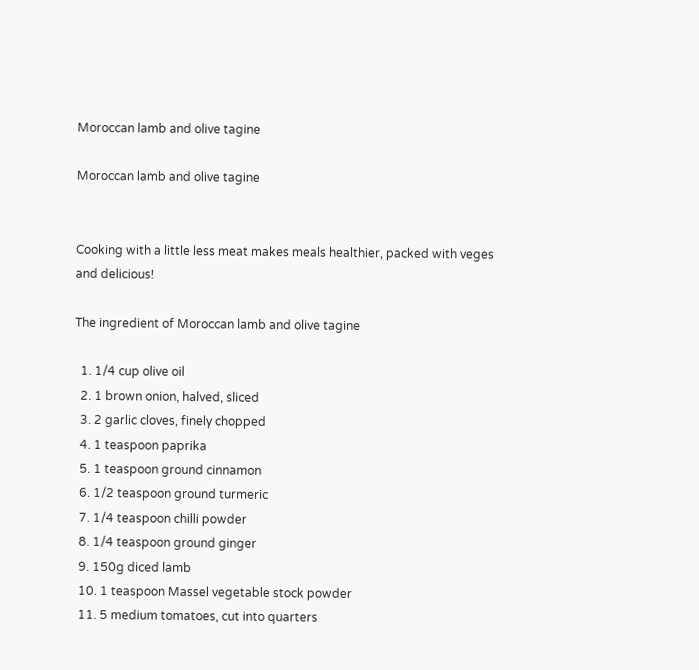Moroccan lamb and olive tagine

Moroccan lamb and olive tagine


Cooking with a little less meat makes meals healthier, packed with veges and delicious!

The ingredient of Moroccan lamb and olive tagine

  1. 1/4 cup olive oil
  2. 1 brown onion, halved, sliced
  3. 2 garlic cloves, finely chopped
  4. 1 teaspoon paprika
  5. 1 teaspoon ground cinnamon
  6. 1/2 teaspoon ground turmeric
  7. 1/4 teaspoon chilli powder
  8. 1/4 teaspoon ground ginger
  9. 150g diced lamb
  10. 1 teaspoon Massel vegetable stock powder
  11. 5 medium tomatoes, cut into quarters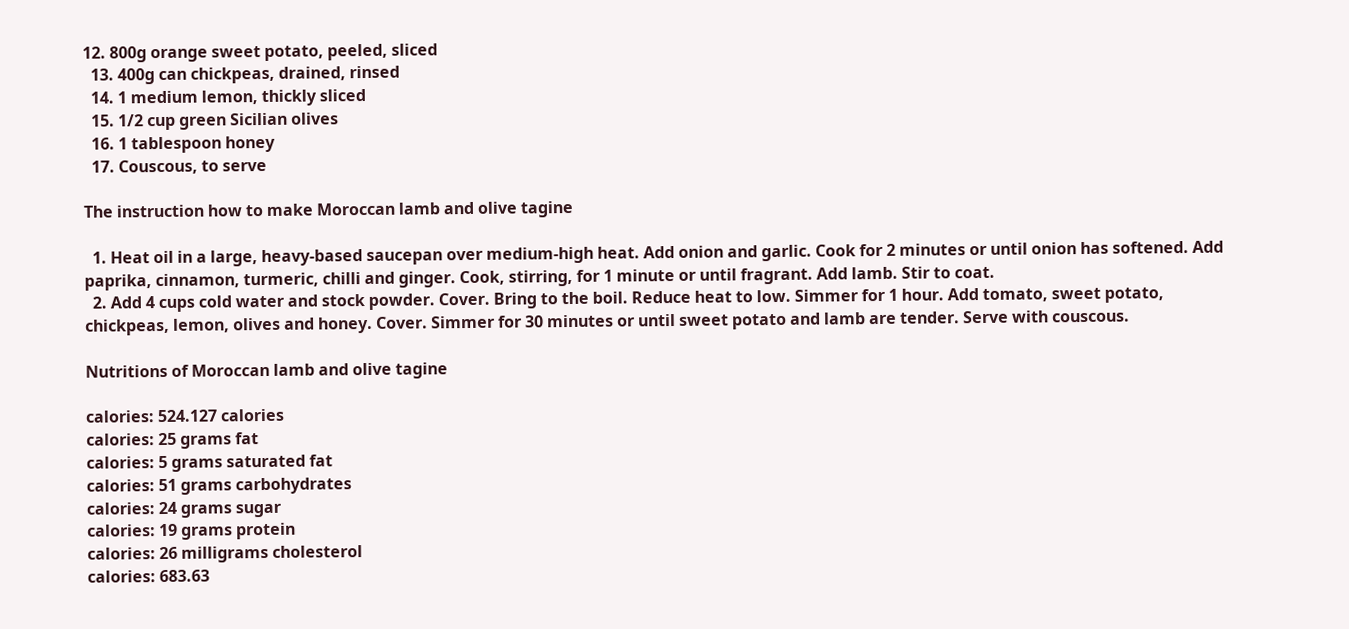12. 800g orange sweet potato, peeled, sliced
  13. 400g can chickpeas, drained, rinsed
  14. 1 medium lemon, thickly sliced
  15. 1/2 cup green Sicilian olives
  16. 1 tablespoon honey
  17. Couscous, to serve

The instruction how to make Moroccan lamb and olive tagine

  1. Heat oil in a large, heavy-based saucepan over medium-high heat. Add onion and garlic. Cook for 2 minutes or until onion has softened. Add paprika, cinnamon, turmeric, chilli and ginger. Cook, stirring, for 1 minute or until fragrant. Add lamb. Stir to coat.
  2. Add 4 cups cold water and stock powder. Cover. Bring to the boil. Reduce heat to low. Simmer for 1 hour. Add tomato, sweet potato, chickpeas, lemon, olives and honey. Cover. Simmer for 30 minutes or until sweet potato and lamb are tender. Serve with couscous.

Nutritions of Moroccan lamb and olive tagine

calories: 524.127 calories
calories: 25 grams fat
calories: 5 grams saturated fat
calories: 51 grams carbohydrates
calories: 24 grams sugar
calories: 19 grams protein
calories: 26 milligrams cholesterol
calories: 683.63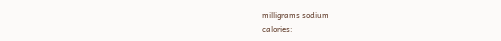milligrams sodium
calories: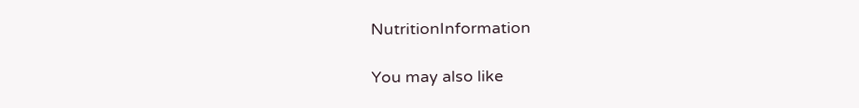NutritionInformation

You may also like